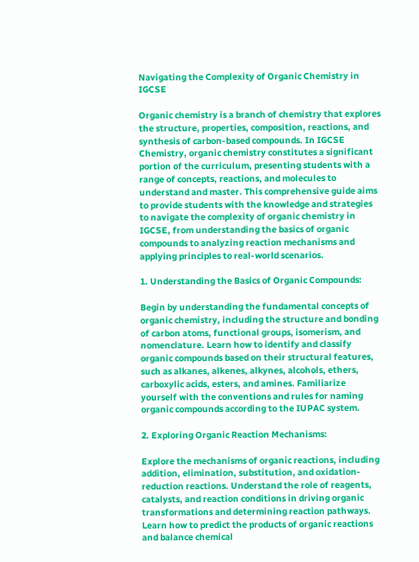Navigating the Complexity of Organic Chemistry in IGCSE

Organic chemistry is a branch of chemistry that explores the structure, properties, composition, reactions, and synthesis of carbon-based compounds. In IGCSE Chemistry, organic chemistry constitutes a significant portion of the curriculum, presenting students with a range of concepts, reactions, and molecules to understand and master. This comprehensive guide aims to provide students with the knowledge and strategies to navigate the complexity of organic chemistry in IGCSE, from understanding the basics of organic compounds to analyzing reaction mechanisms and applying principles to real-world scenarios.

1. Understanding the Basics of Organic Compounds:

Begin by understanding the fundamental concepts of organic chemistry, including the structure and bonding of carbon atoms, functional groups, isomerism, and nomenclature. Learn how to identify and classify organic compounds based on their structural features, such as alkanes, alkenes, alkynes, alcohols, ethers, carboxylic acids, esters, and amines. Familiarize yourself with the conventions and rules for naming organic compounds according to the IUPAC system.

2. Exploring Organic Reaction Mechanisms:

Explore the mechanisms of organic reactions, including addition, elimination, substitution, and oxidation-reduction reactions. Understand the role of reagents, catalysts, and reaction conditions in driving organic transformations and determining reaction pathways. Learn how to predict the products of organic reactions and balance chemical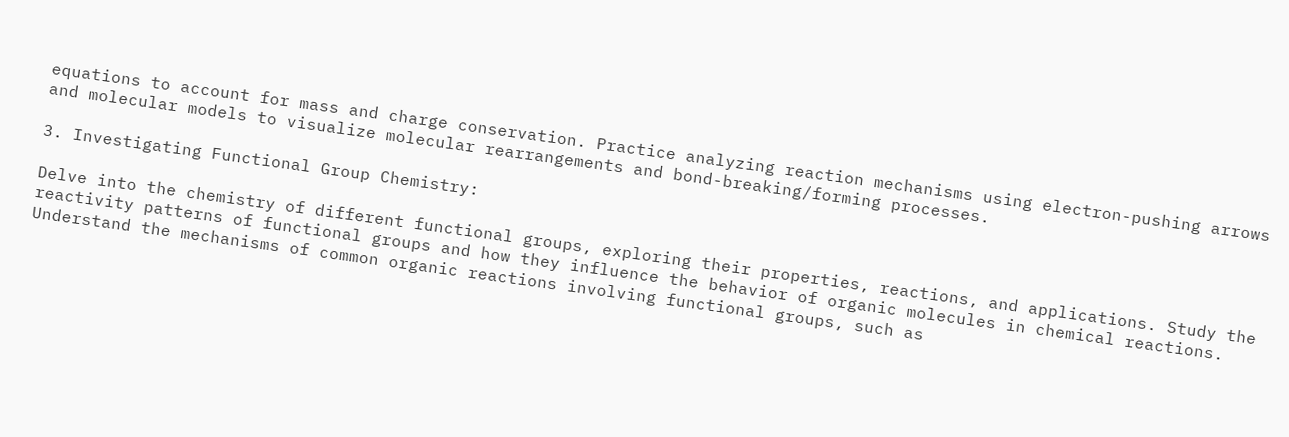equations to account for mass and charge conservation. Practice analyzing reaction mechanisms using electron-pushing arrows and molecular models to visualize molecular rearrangements and bond-breaking/forming processes.

3. Investigating Functional Group Chemistry:

Delve into the chemistry of different functional groups, exploring their properties, reactions, and applications. Study the reactivity patterns of functional groups and how they influence the behavior of organic molecules in chemical reactions. Understand the mechanisms of common organic reactions involving functional groups, such as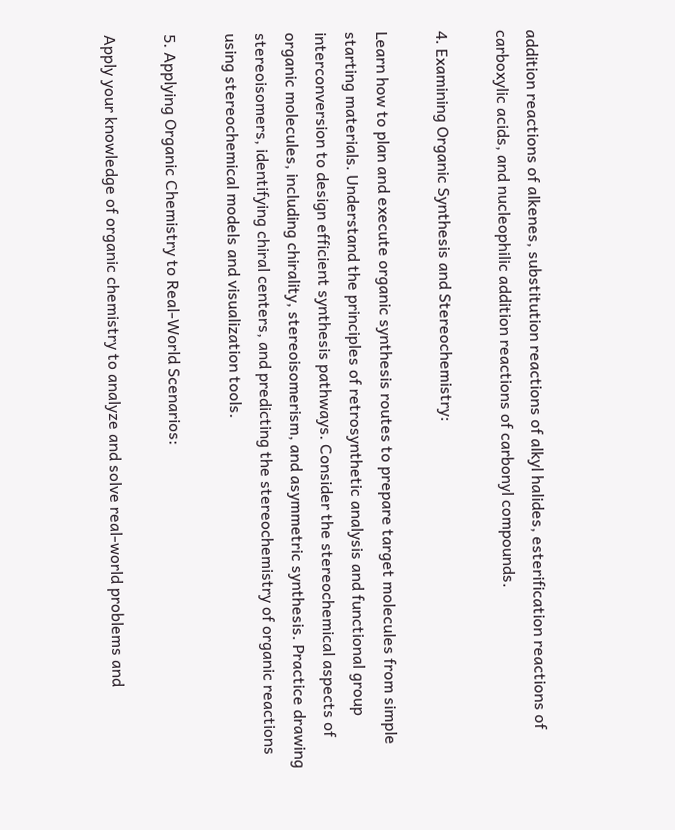addition reactions of alkenes, substitution reactions of alkyl halides, esterification reactions of carboxylic acids, and nucleophilic addition reactions of carbonyl compounds.

4. Examining Organic Synthesis and Stereochemistry:

Learn how to plan and execute organic synthesis routes to prepare target molecules from simple starting materials. Understand the principles of retrosynthetic analysis and functional group interconversion to design efficient synthesis pathways. Consider the stereochemical aspects of organic molecules, including chirality, stereoisomerism, and asymmetric synthesis. Practice drawing stereoisomers, identifying chiral centers, and predicting the stereochemistry of organic reactions using stereochemical models and visualization tools.

5. Applying Organic Chemistry to Real-World Scenarios:

Apply your knowledge of organic chemistry to analyze and solve real-world problems and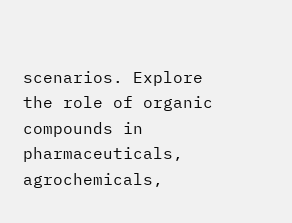scenarios. Explore the role of organic compounds in pharmaceuticals, agrochemicals,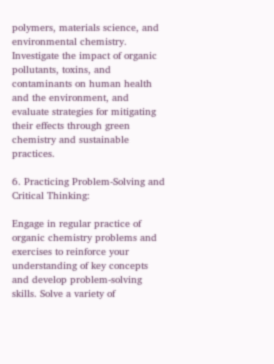polymers, materials science, and environmental chemistry. Investigate the impact of organic pollutants, toxins, and contaminants on human health and the environment, and evaluate strategies for mitigating their effects through green chemistry and sustainable practices.

6. Practicing Problem-Solving and Critical Thinking:

Engage in regular practice of organic chemistry problems and exercises to reinforce your understanding of key concepts and develop problem-solving skills. Solve a variety of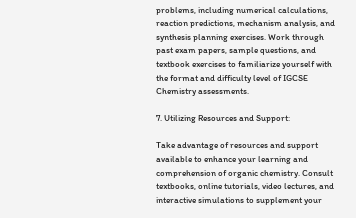problems, including numerical calculations, reaction predictions, mechanism analysis, and synthesis planning exercises. Work through past exam papers, sample questions, and textbook exercises to familiarize yourself with the format and difficulty level of IGCSE Chemistry assessments.

7. Utilizing Resources and Support:

Take advantage of resources and support available to enhance your learning and comprehension of organic chemistry. Consult textbooks, online tutorials, video lectures, and interactive simulations to supplement your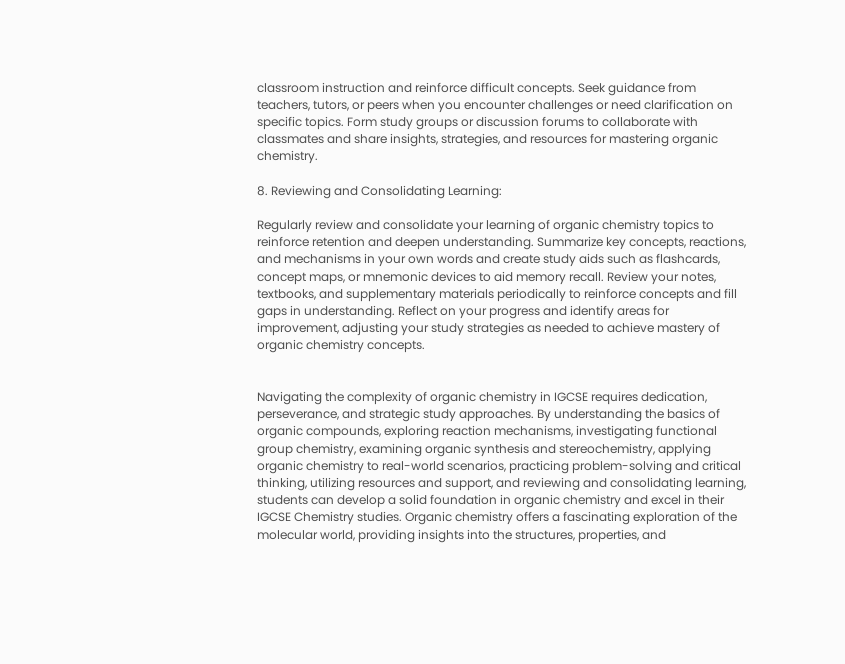classroom instruction and reinforce difficult concepts. Seek guidance from teachers, tutors, or peers when you encounter challenges or need clarification on specific topics. Form study groups or discussion forums to collaborate with classmates and share insights, strategies, and resources for mastering organic chemistry.

8. Reviewing and Consolidating Learning:

Regularly review and consolidate your learning of organic chemistry topics to reinforce retention and deepen understanding. Summarize key concepts, reactions, and mechanisms in your own words and create study aids such as flashcards, concept maps, or mnemonic devices to aid memory recall. Review your notes, textbooks, and supplementary materials periodically to reinforce concepts and fill gaps in understanding. Reflect on your progress and identify areas for improvement, adjusting your study strategies as needed to achieve mastery of organic chemistry concepts.


Navigating the complexity of organic chemistry in IGCSE requires dedication, perseverance, and strategic study approaches. By understanding the basics of organic compounds, exploring reaction mechanisms, investigating functional group chemistry, examining organic synthesis and stereochemistry, applying organic chemistry to real-world scenarios, practicing problem-solving and critical thinking, utilizing resources and support, and reviewing and consolidating learning, students can develop a solid foundation in organic chemistry and excel in their IGCSE Chemistry studies. Organic chemistry offers a fascinating exploration of the molecular world, providing insights into the structures, properties, and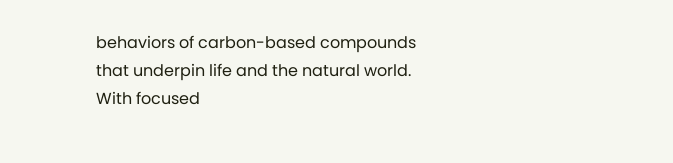behaviors of carbon-based compounds that underpin life and the natural world. With focused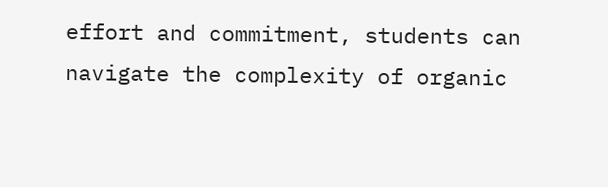effort and commitment, students can navigate the complexity of organic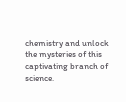chemistry and unlock the mysteries of this captivating branch of science.